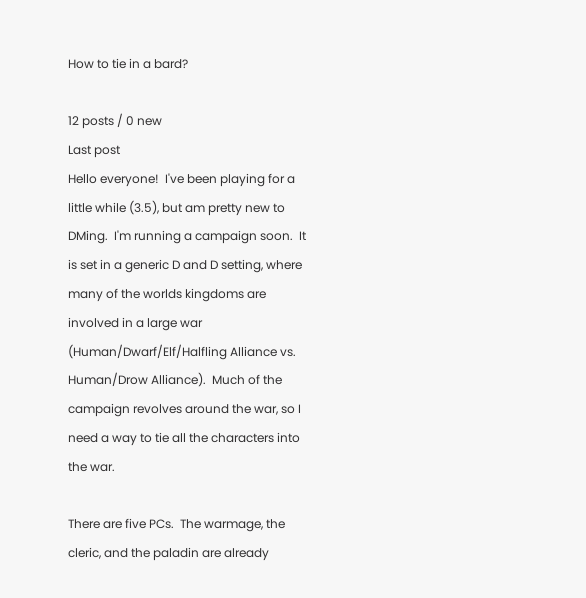How to tie in a bard?

12 posts / 0 new
Last post
Hello everyone!  I've been playing for a little while (3.5), but am pretty new to DMing.  I'm running a campaign soon.  It is set in a generic D and D setting, where many of the worlds kingdoms are involved in a large war (Human/Dwarf/Elf/Halfling Alliance vs. Human/Drow Alliance).  Much of the campaign revolves around the war, so I need a way to tie all the characters into the war.

There are five PCs.  The warmage, the cleric, and the paladin are already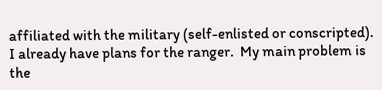affiliated with the military (self-enlisted or conscripted).  I already have plans for the ranger.  My main problem is the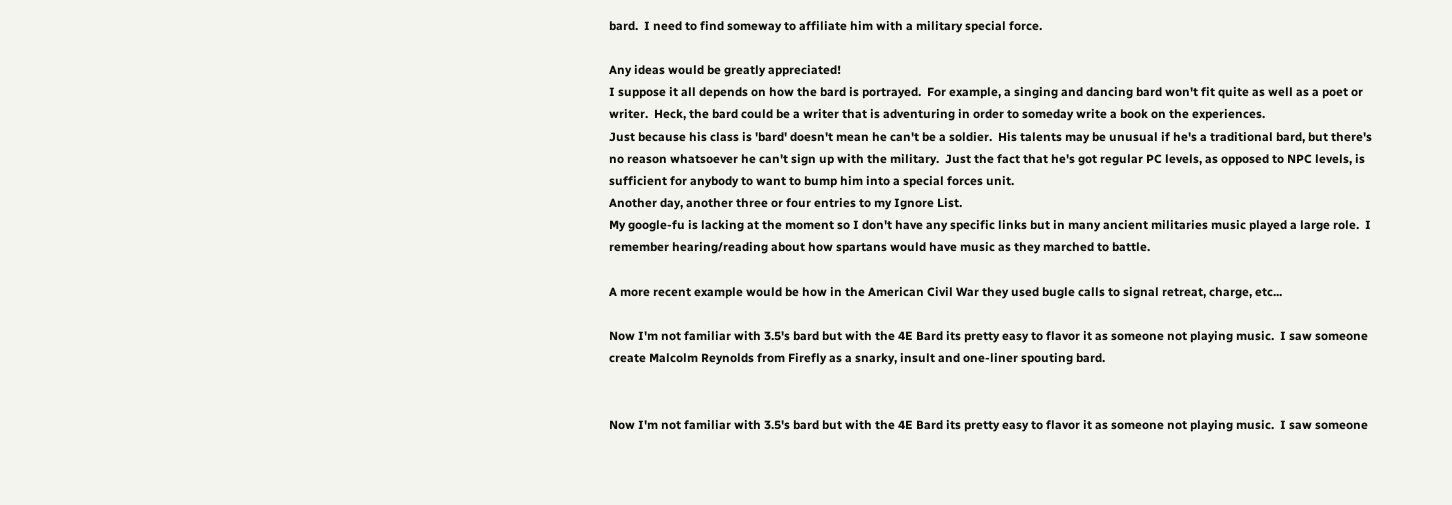bard.  I need to find someway to affiliate him with a military special force.

Any ideas would be greatly appreciated!
I suppose it all depends on how the bard is portrayed.  For example, a singing and dancing bard won't fit quite as well as a poet or writer.  Heck, the bard could be a writer that is adventuring in order to someday write a book on the experiences.
Just because his class is 'bard' doesn't mean he can't be a soldier.  His talents may be unusual if he's a traditional bard, but there's no reason whatsoever he can't sign up with the military.  Just the fact that he's got regular PC levels, as opposed to NPC levels, is sufficient for anybody to want to bump him into a special forces unit.
Another day, another three or four entries to my Ignore List.
My google-fu is lacking at the moment so I don't have any specific links but in many ancient militaries music played a large role.  I remember hearing/reading about how spartans would have music as they marched to battle.

A more recent example would be how in the American Civil War they used bugle calls to signal retreat, charge, etc...

Now I'm not familiar with 3.5's bard but with the 4E Bard its pretty easy to flavor it as someone not playing music.  I saw someone create Malcolm Reynolds from Firefly as a snarky, insult and one-liner spouting bard.


Now I'm not familiar with 3.5's bard but with the 4E Bard its pretty easy to flavor it as someone not playing music.  I saw someone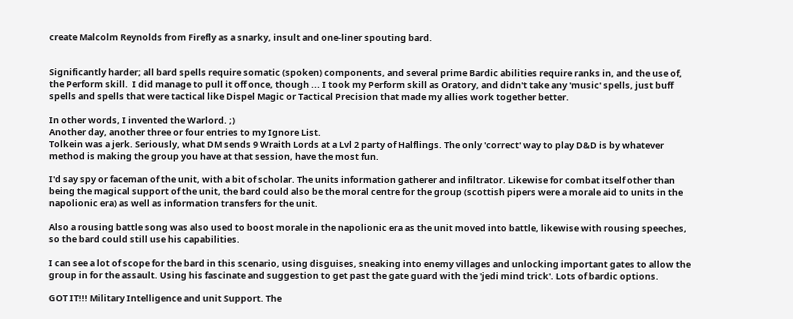create Malcolm Reynolds from Firefly as a snarky, insult and one-liner spouting bard.


Significantly harder; all bard spells require somatic (spoken) components, and several prime Bardic abilities require ranks in, and the use of, the Perform skill.  I did manage to pull it off once, though ... I took my Perform skill as Oratory, and didn't take any 'music' spells, just buff spells and spells that were tactical like Dispel Magic or Tactical Precision that made my allies work together better.

In other words, I invented the Warlord. ;)
Another day, another three or four entries to my Ignore List.
Tolkein was a jerk. Seriously, what DM sends 9 Wraith Lords at a Lvl 2 party of Halflings. The only 'correct' way to play D&D is by whatever method is making the group you have at that session, have the most fun.

I'd say spy or faceman of the unit, with a bit of scholar. The units information gatherer and infiltrator. Likewise for combat itself other than being the magical support of the unit, the bard could also be the moral centre for the group (scottish pipers were a morale aid to units in the napolionic era) as well as information transfers for the unit.

Also a rousing battle song was also used to boost morale in the napolionic era as the unit moved into battle, likewise with rousing speeches, so the bard could still use his capabilities.

I can see a lot of scope for the bard in this scenario, using disguises, sneaking into enemy villages and unlocking important gates to allow the group in for the assault. Using his fascinate and suggestion to get past the gate guard with the 'jedi mind trick'. Lots of bardic options.

GOT IT!!! Military Intelligence and unit Support. The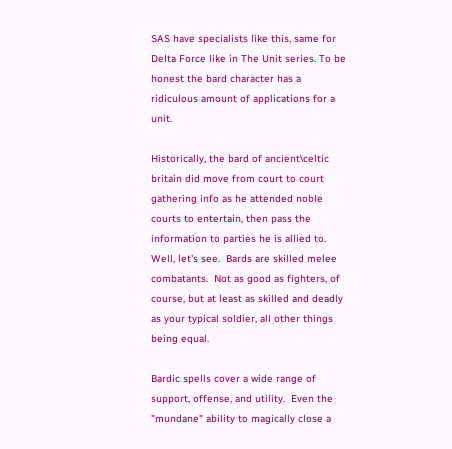SAS have specialists like this, same for Delta Force like in The Unit series. To be honest the bard character has a ridiculous amount of applications for a unit.

Historically, the bard of ancient\celtic britain did move from court to court gathering info as he attended noble courts to entertain, then pass the information to parties he is allied to.
Well, let's see.  Bards are skilled melee combatants.  Not as good as fighters, of course, but at least as skilled and deadly as your typical soldier, all other things being equal.

Bardic spells cover a wide range of support, offense, and utility.  Even the "mundane" ability to magically close a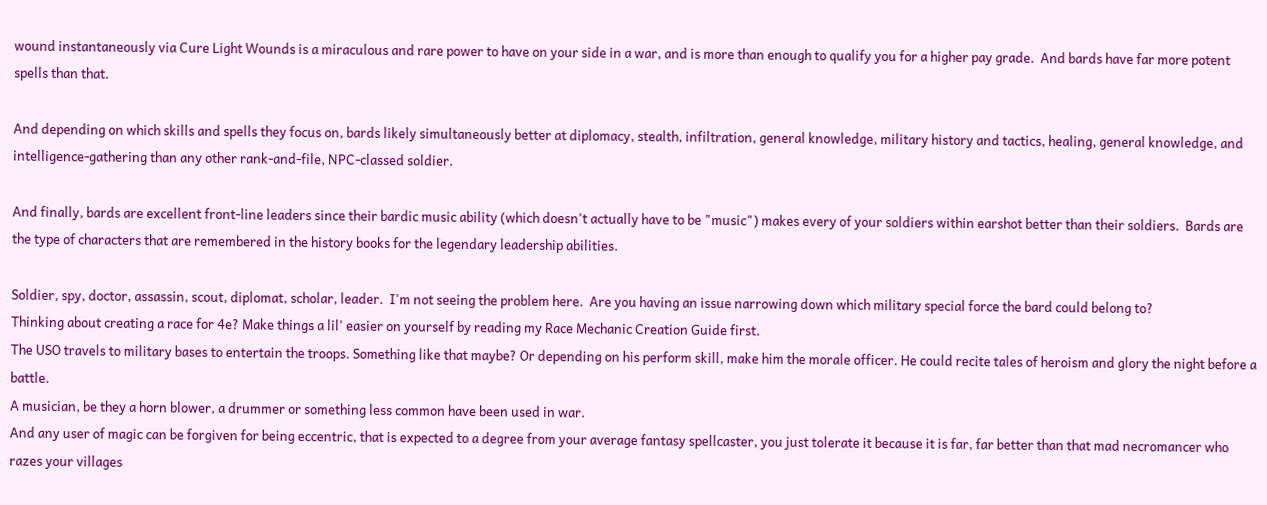wound instantaneously via Cure Light Wounds is a miraculous and rare power to have on your side in a war, and is more than enough to qualify you for a higher pay grade.  And bards have far more potent spells than that.

And depending on which skills and spells they focus on, bards likely simultaneously better at diplomacy, stealth, infiltration, general knowledge, military history and tactics, healing, general knowledge, and intelligence-gathering than any other rank-and-file, NPC-classed soldier.

And finally, bards are excellent front-line leaders since their bardic music ability (which doesn't actually have to be "music") makes every of your soldiers within earshot better than their soldiers.  Bards are the type of characters that are remembered in the history books for the legendary leadership abilities.

Soldier, spy, doctor, assassin, scout, diplomat, scholar, leader.  I'm not seeing the problem here.  Are you having an issue narrowing down which military special force the bard could belong to?
Thinking about creating a race for 4e? Make things a lil' easier on yourself by reading my Race Mechanic Creation Guide first.
The USO travels to military bases to entertain the troops. Something like that maybe? Or depending on his perform skill, make him the morale officer. He could recite tales of heroism and glory the night before a battle.
A musician, be they a horn blower, a drummer or something less common have been used in war.
And any user of magic can be forgiven for being eccentric, that is expected to a degree from your average fantasy spellcaster, you just tolerate it because it is far, far better than that mad necromancer who razes your villages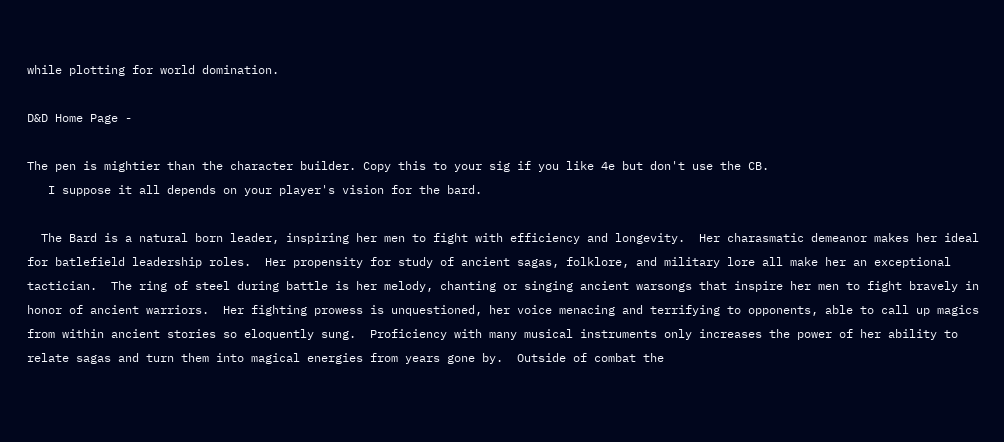while plotting for world domination.

D&D Home Page -

The pen is mightier than the character builder. Copy this to your sig if you like 4e but don't use the CB.
   I suppose it all depends on your player's vision for the bard.

  The Bard is a natural born leader, inspiring her men to fight with efficiency and longevity.  Her charasmatic demeanor makes her ideal for batlefield leadership roles.  Her propensity for study of ancient sagas, folklore, and military lore all make her an exceptional tactician.  The ring of steel during battle is her melody, chanting or singing ancient warsongs that inspire her men to fight bravely in honor of ancient warriors.  Her fighting prowess is unquestioned, her voice menacing and terrifying to opponents, able to call up magics from within ancient stories so eloquently sung.  Proficiency with many musical instruments only increases the power of her ability to relate sagas and turn them into magical energies from years gone by.  Outside of combat the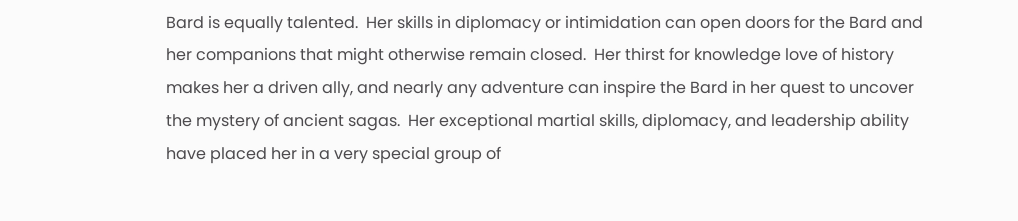Bard is equally talented.  Her skills in diplomacy or intimidation can open doors for the Bard and her companions that might otherwise remain closed.  Her thirst for knowledge love of history makes her a driven ally, and nearly any adventure can inspire the Bard in her quest to uncover the mystery of ancient sagas.  Her exceptional martial skills, diplomacy, and leadership ability have placed her in a very special group of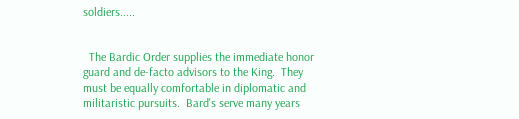soldiers.....


  The Bardic Order supplies the immediate honor guard and de-facto advisors to the King.  They must be equally comfortable in diplomatic and militaristic pursuits.  Bard's serve many years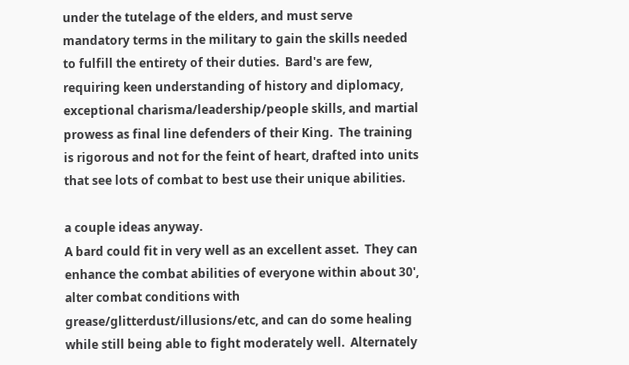under the tutelage of the elders, and must serve mandatory terms in the military to gain the skills needed to fulfill the entirety of their duties.  Bard's are few, requiring keen understanding of history and diplomacy, exceptional charisma/leadership/people skills, and martial prowess as final line defenders of their King.  The training is rigorous and not for the feint of heart, drafted into units that see lots of combat to best use their unique abilities.

a couple ideas anyway.
A bard could fit in very well as an excellent asset.  They can enhance the combat abilities of everyone within about 30', alter combat conditions with grease/glitterdust/illusions/etc, and can do some healing while still being able to fight moderately well.  Alternately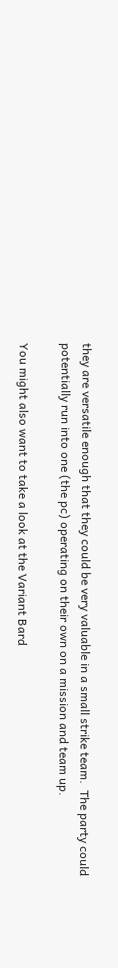they are versatile enough that they could be very valuable in a small strike team.  The party could potentially run into one (the pc) operating on their own on a mission and team up.

You might also want to take a look at the Variant Bard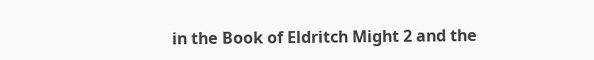in the Book of Eldritch Might 2 and the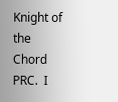Knight of the Chord PRC.  I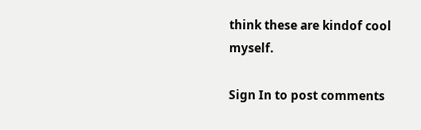think these are kindof cool myself.

Sign In to post comments